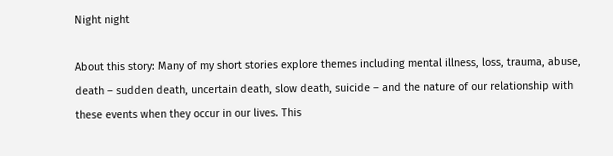Night night

About this story: Many of my short stories explore themes including mental illness, loss, trauma, abuse, death – sudden death, uncertain death, slow death, suicide – and the nature of our relationship with these events when they occur in our lives. This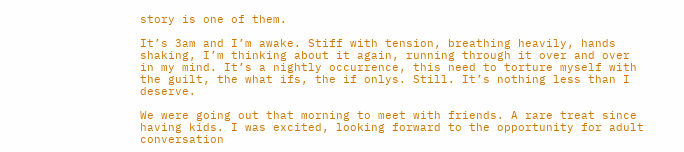story is one of them.

It’s 3am and I’m awake. Stiff with tension, breathing heavily, hands shaking, I’m thinking about it again, running through it over and over in my mind. It’s a nightly occurrence, this need to torture myself with the guilt, the what ifs, the if onlys. Still. It’s nothing less than I deserve.

We were going out that morning to meet with friends. A rare treat since having kids. I was excited, looking forward to the opportunity for adult conversation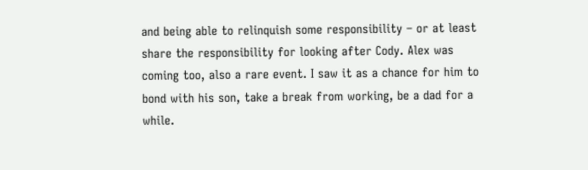and being able to relinquish some responsibility – or at least share the responsibility for looking after Cody. Alex was coming too, also a rare event. I saw it as a chance for him to bond with his son, take a break from working, be a dad for a while.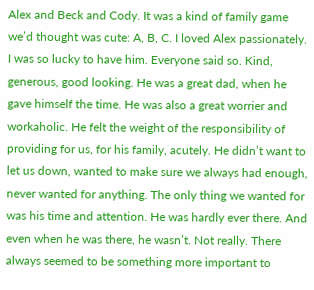Alex and Beck and Cody. It was a kind of family game we’d thought was cute: A, B, C. I loved Alex passionately. I was so lucky to have him. Everyone said so. Kind, generous, good looking. He was a great dad, when he gave himself the time. He was also a great worrier and workaholic. He felt the weight of the responsibility of providing for us, for his family, acutely. He didn’t want to let us down, wanted to make sure we always had enough, never wanted for anything. The only thing we wanted for was his time and attention. He was hardly ever there. And even when he was there, he wasn’t. Not really. There always seemed to be something more important to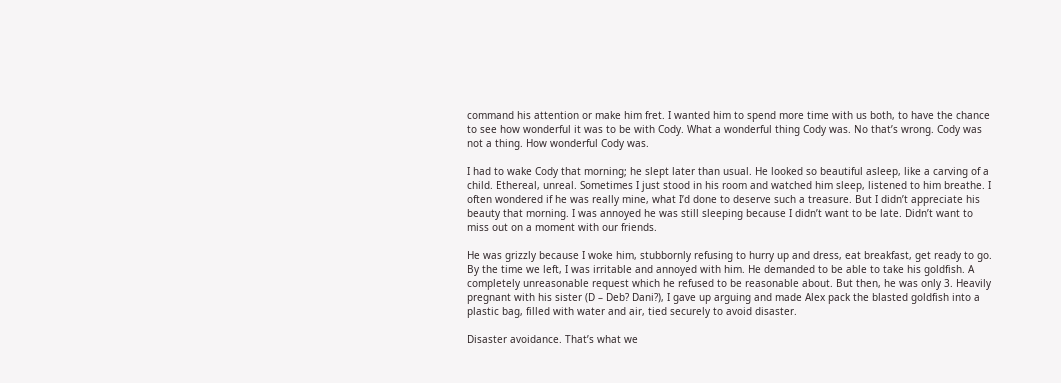command his attention or make him fret. I wanted him to spend more time with us both, to have the chance to see how wonderful it was to be with Cody. What a wonderful thing Cody was. No that’s wrong. Cody was not a thing. How wonderful Cody was.

I had to wake Cody that morning; he slept later than usual. He looked so beautiful asleep, like a carving of a child. Ethereal, unreal. Sometimes I just stood in his room and watched him sleep, listened to him breathe. I often wondered if he was really mine, what I’d done to deserve such a treasure. But I didn’t appreciate his beauty that morning. I was annoyed he was still sleeping because I didn’t want to be late. Didn’t want to miss out on a moment with our friends.

He was grizzly because I woke him, stubbornly refusing to hurry up and dress, eat breakfast, get ready to go. By the time we left, I was irritable and annoyed with him. He demanded to be able to take his goldfish. A completely unreasonable request which he refused to be reasonable about. But then, he was only 3. Heavily pregnant with his sister (D – Deb? Dani?), I gave up arguing and made Alex pack the blasted goldfish into a plastic bag, filled with water and air, tied securely to avoid disaster.

Disaster avoidance. That’s what we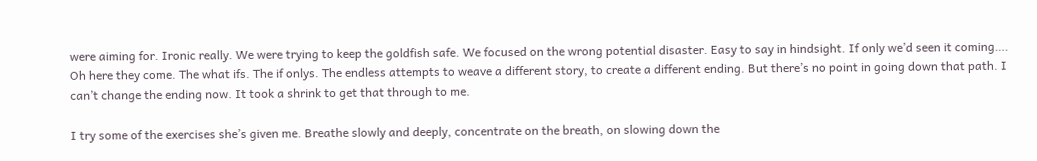were aiming for. Ironic really. We were trying to keep the goldfish safe. We focused on the wrong potential disaster. Easy to say in hindsight. If only we’d seen it coming…. Oh here they come. The what ifs. The if onlys. The endless attempts to weave a different story, to create a different ending. But there’s no point in going down that path. I can’t change the ending now. It took a shrink to get that through to me.

I try some of the exercises she’s given me. Breathe slowly and deeply, concentrate on the breath, on slowing down the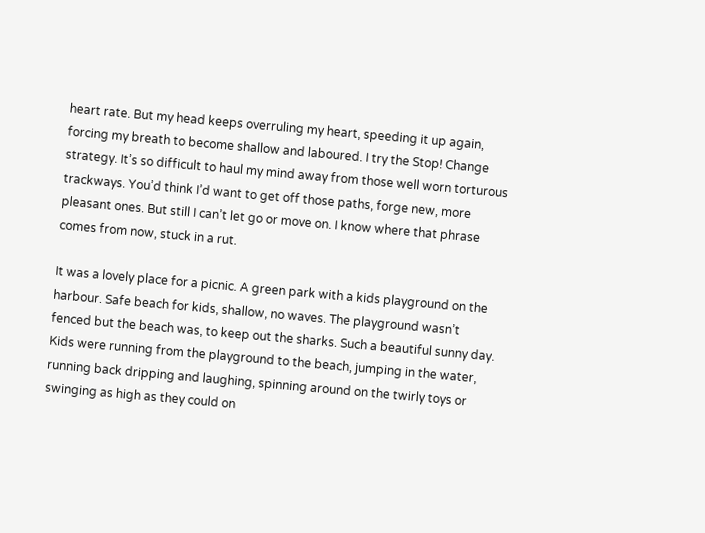heart rate. But my head keeps overruling my heart, speeding it up again, forcing my breath to become shallow and laboured. I try the Stop! Change strategy. It’s so difficult to haul my mind away from those well worn torturous trackways. You’d think I’d want to get off those paths, forge new, more pleasant ones. But still I can’t let go or move on. I know where that phrase comes from now, stuck in a rut.

It was a lovely place for a picnic. A green park with a kids playground on the harbour. Safe beach for kids, shallow, no waves. The playground wasn’t fenced but the beach was, to keep out the sharks. Such a beautiful sunny day. Kids were running from the playground to the beach, jumping in the water, running back dripping and laughing, spinning around on the twirly toys or swinging as high as they could on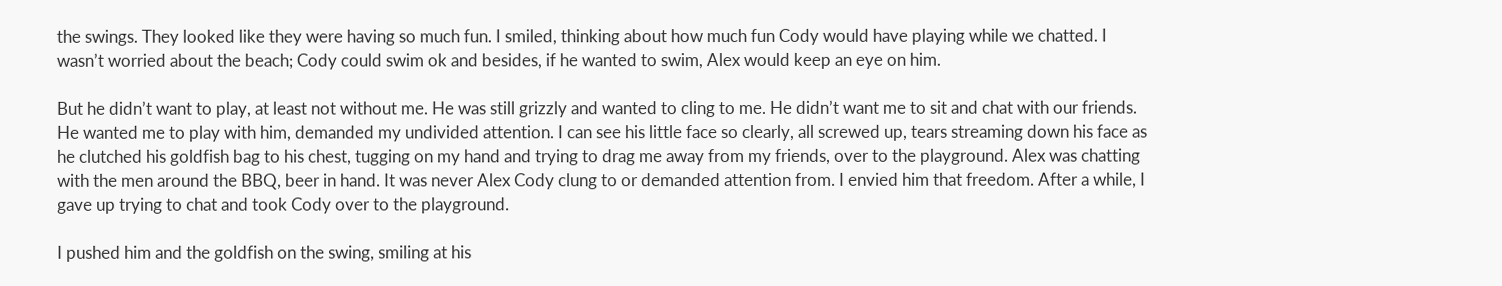the swings. They looked like they were having so much fun. I smiled, thinking about how much fun Cody would have playing while we chatted. I wasn’t worried about the beach; Cody could swim ok and besides, if he wanted to swim, Alex would keep an eye on him.

But he didn’t want to play, at least not without me. He was still grizzly and wanted to cling to me. He didn’t want me to sit and chat with our friends. He wanted me to play with him, demanded my undivided attention. I can see his little face so clearly, all screwed up, tears streaming down his face as he clutched his goldfish bag to his chest, tugging on my hand and trying to drag me away from my friends, over to the playground. Alex was chatting with the men around the BBQ, beer in hand. It was never Alex Cody clung to or demanded attention from. I envied him that freedom. After a while, I gave up trying to chat and took Cody over to the playground.

I pushed him and the goldfish on the swing, smiling at his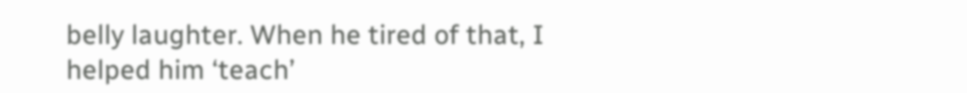belly laughter. When he tired of that, I helped him ‘teach’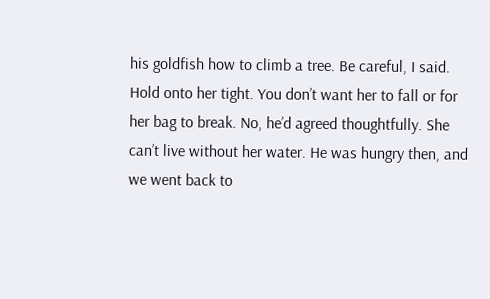his goldfish how to climb a tree. Be careful, I said. Hold onto her tight. You don’t want her to fall or for her bag to break. No, he’d agreed thoughtfully. She can’t live without her water. He was hungry then, and we went back to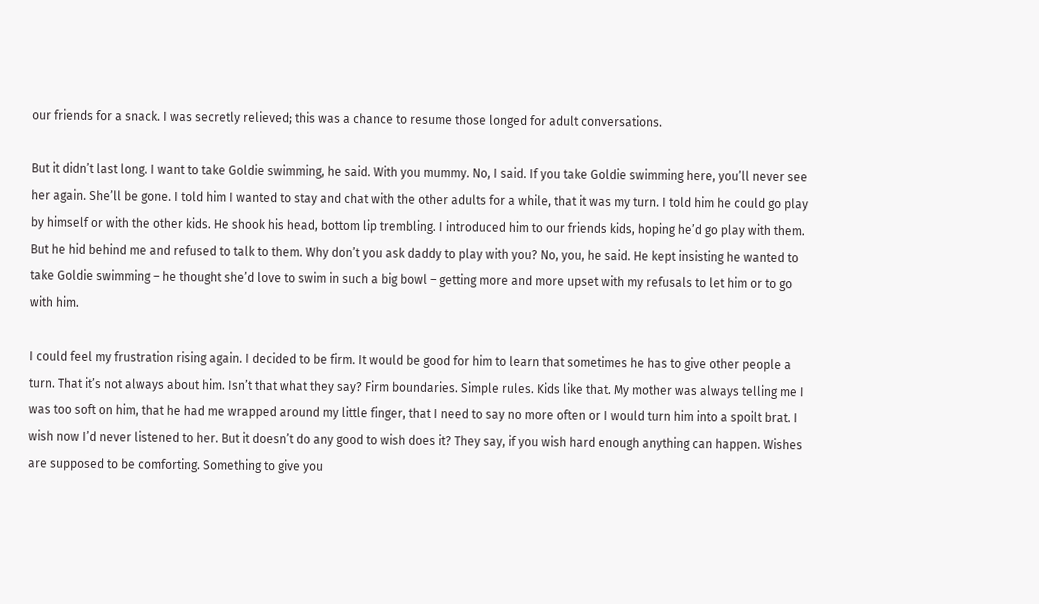our friends for a snack. I was secretly relieved; this was a chance to resume those longed for adult conversations.

But it didn’t last long. I want to take Goldie swimming, he said. With you mummy. No, I said. If you take Goldie swimming here, you’ll never see her again. She’ll be gone. I told him I wanted to stay and chat with the other adults for a while, that it was my turn. I told him he could go play by himself or with the other kids. He shook his head, bottom lip trembling. I introduced him to our friends kids, hoping he’d go play with them. But he hid behind me and refused to talk to them. Why don’t you ask daddy to play with you? No, you, he said. He kept insisting he wanted to take Goldie swimming – he thought she’d love to swim in such a big bowl – getting more and more upset with my refusals to let him or to go with him.

I could feel my frustration rising again. I decided to be firm. It would be good for him to learn that sometimes he has to give other people a turn. That it’s not always about him. Isn’t that what they say? Firm boundaries. Simple rules. Kids like that. My mother was always telling me I was too soft on him, that he had me wrapped around my little finger, that I need to say no more often or I would turn him into a spoilt brat. I wish now I’d never listened to her. But it doesn’t do any good to wish does it? They say, if you wish hard enough anything can happen. Wishes are supposed to be comforting. Something to give you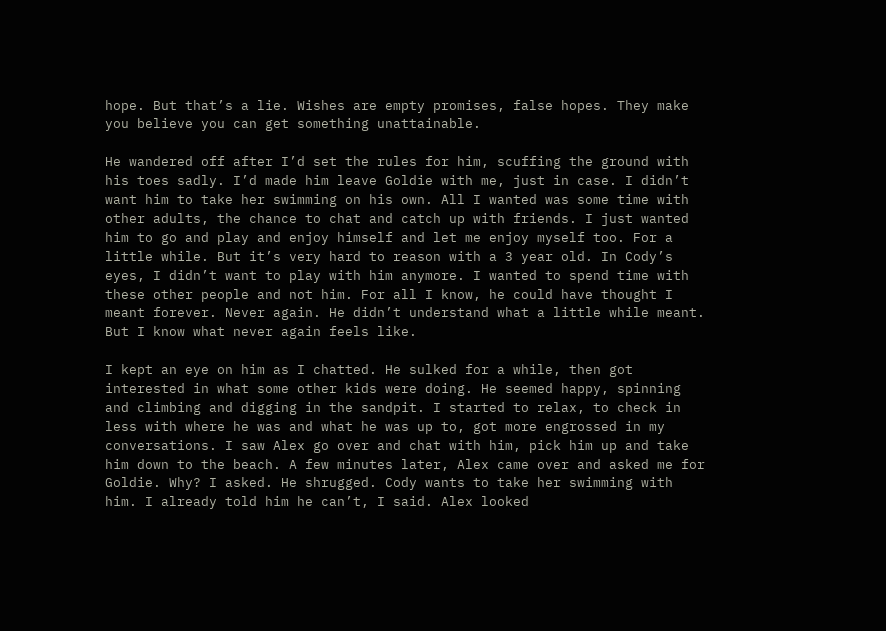hope. But that’s a lie. Wishes are empty promises, false hopes. They make you believe you can get something unattainable.

He wandered off after I’d set the rules for him, scuffing the ground with his toes sadly. I’d made him leave Goldie with me, just in case. I didn’t want him to take her swimming on his own. All I wanted was some time with other adults, the chance to chat and catch up with friends. I just wanted him to go and play and enjoy himself and let me enjoy myself too. For a little while. But it’s very hard to reason with a 3 year old. In Cody’s eyes, I didn’t want to play with him anymore. I wanted to spend time with these other people and not him. For all I know, he could have thought I meant forever. Never again. He didn’t understand what a little while meant. But I know what never again feels like.

I kept an eye on him as I chatted. He sulked for a while, then got interested in what some other kids were doing. He seemed happy, spinning and climbing and digging in the sandpit. I started to relax, to check in less with where he was and what he was up to, got more engrossed in my conversations. I saw Alex go over and chat with him, pick him up and take him down to the beach. A few minutes later, Alex came over and asked me for Goldie. Why? I asked. He shrugged. Cody wants to take her swimming with him. I already told him he can’t, I said. Alex looked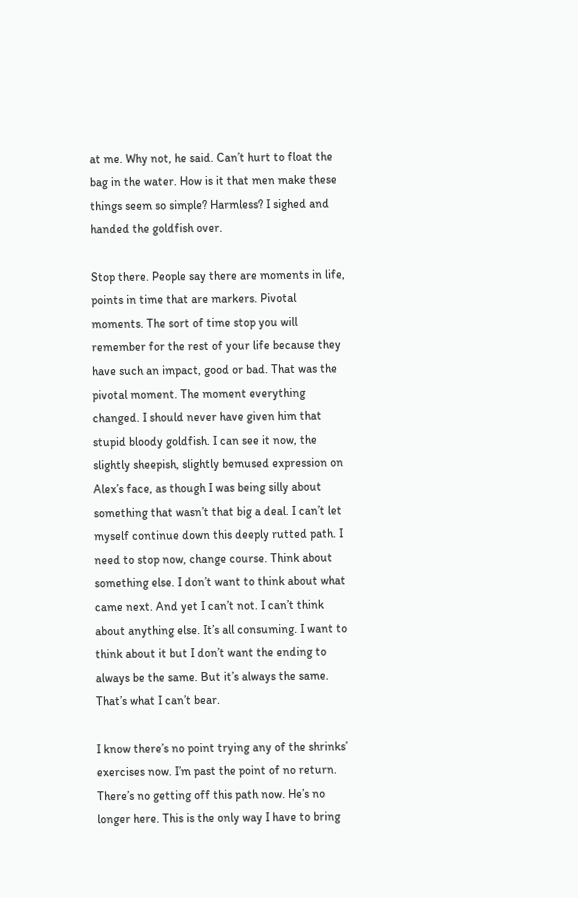at me. Why not, he said. Can’t hurt to float the bag in the water. How is it that men make these things seem so simple? Harmless? I sighed and handed the goldfish over.

Stop there. People say there are moments in life, points in time that are markers. Pivotal moments. The sort of time stop you will remember for the rest of your life because they have such an impact, good or bad. That was the pivotal moment. The moment everything changed. I should never have given him that stupid bloody goldfish. I can see it now, the slightly sheepish, slightly bemused expression on Alex’s face, as though I was being silly about something that wasn’t that big a deal. I can’t let myself continue down this deeply rutted path. I need to stop now, change course. Think about something else. I don’t want to think about what came next. And yet I can’t not. I can’t think about anything else. It’s all consuming. I want to think about it but I don’t want the ending to always be the same. But it’s always the same. That’s what I can’t bear.

I know there’s no point trying any of the shrinks’ exercises now. I’m past the point of no return. There’s no getting off this path now. He’s no longer here. This is the only way I have to bring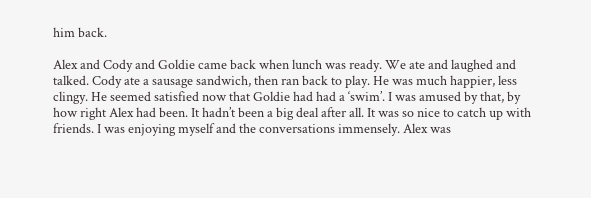him back.

Alex and Cody and Goldie came back when lunch was ready. We ate and laughed and talked. Cody ate a sausage sandwich, then ran back to play. He was much happier, less clingy. He seemed satisfied now that Goldie had had a ‘swim’. I was amused by that, by how right Alex had been. It hadn’t been a big deal after all. It was so nice to catch up with friends. I was enjoying myself and the conversations immensely. Alex was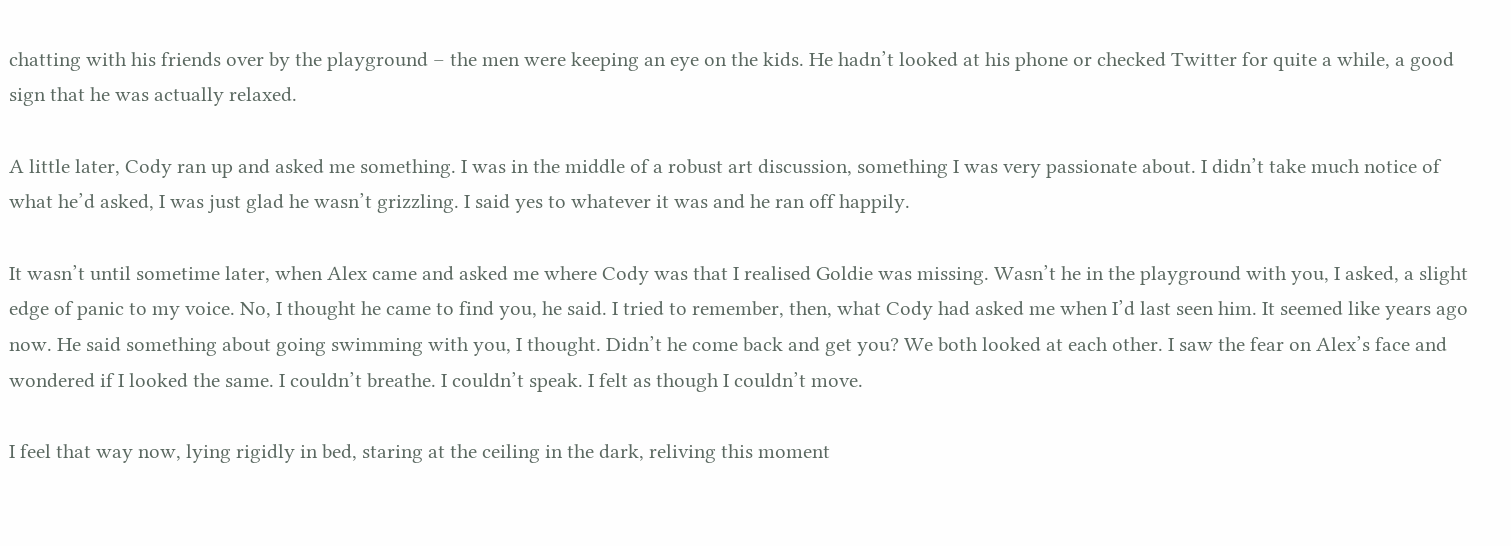chatting with his friends over by the playground – the men were keeping an eye on the kids. He hadn’t looked at his phone or checked Twitter for quite a while, a good sign that he was actually relaxed.

A little later, Cody ran up and asked me something. I was in the middle of a robust art discussion, something I was very passionate about. I didn’t take much notice of what he’d asked, I was just glad he wasn’t grizzling. I said yes to whatever it was and he ran off happily.

It wasn’t until sometime later, when Alex came and asked me where Cody was that I realised Goldie was missing. Wasn’t he in the playground with you, I asked, a slight edge of panic to my voice. No, I thought he came to find you, he said. I tried to remember, then, what Cody had asked me when I’d last seen him. It seemed like years ago now. He said something about going swimming with you, I thought. Didn’t he come back and get you? We both looked at each other. I saw the fear on Alex’s face and wondered if I looked the same. I couldn’t breathe. I couldn’t speak. I felt as though I couldn’t move.

I feel that way now, lying rigidly in bed, staring at the ceiling in the dark, reliving this moment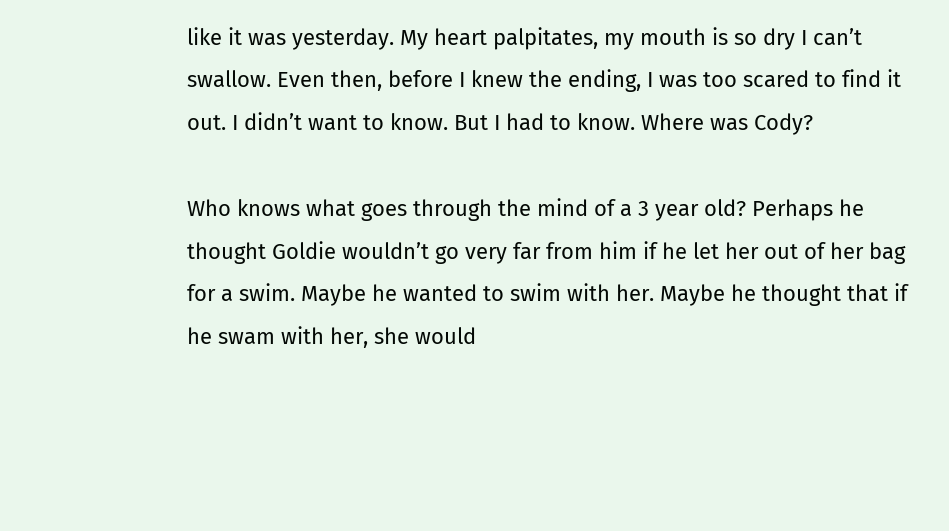like it was yesterday. My heart palpitates, my mouth is so dry I can’t swallow. Even then, before I knew the ending, I was too scared to find it out. I didn’t want to know. But I had to know. Where was Cody?

Who knows what goes through the mind of a 3 year old? Perhaps he thought Goldie wouldn’t go very far from him if he let her out of her bag for a swim. Maybe he wanted to swim with her. Maybe he thought that if he swam with her, she would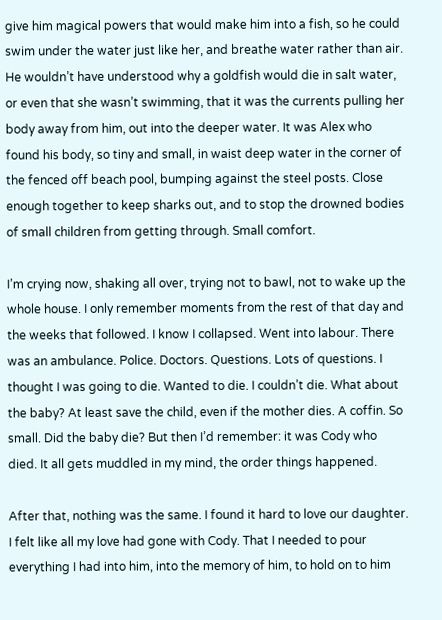give him magical powers that would make him into a fish, so he could swim under the water just like her, and breathe water rather than air. He wouldn’t have understood why a goldfish would die in salt water, or even that she wasn’t swimming, that it was the currents pulling her body away from him, out into the deeper water. It was Alex who found his body, so tiny and small, in waist deep water in the corner of the fenced off beach pool, bumping against the steel posts. Close enough together to keep sharks out, and to stop the drowned bodies of small children from getting through. Small comfort.

I’m crying now, shaking all over, trying not to bawl, not to wake up the whole house. I only remember moments from the rest of that day and the weeks that followed. I know I collapsed. Went into labour. There was an ambulance. Police. Doctors. Questions. Lots of questions. I thought I was going to die. Wanted to die. I couldn’t die. What about the baby? At least save the child, even if the mother dies. A coffin. So small. Did the baby die? But then I’d remember: it was Cody who died. It all gets muddled in my mind, the order things happened.

After that, nothing was the same. I found it hard to love our daughter. I felt like all my love had gone with Cody. That I needed to pour everything I had into him, into the memory of him, to hold on to him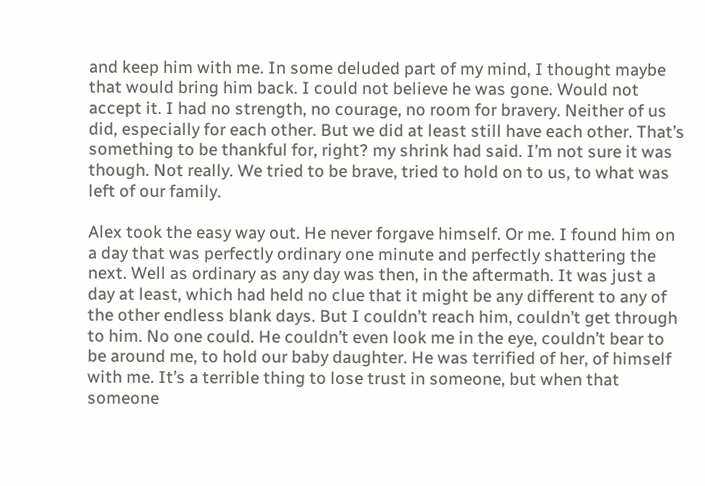and keep him with me. In some deluded part of my mind, I thought maybe that would bring him back. I could not believe he was gone. Would not accept it. I had no strength, no courage, no room for bravery. Neither of us did, especially for each other. But we did at least still have each other. That’s something to be thankful for, right? my shrink had said. I’m not sure it was though. Not really. We tried to be brave, tried to hold on to us, to what was left of our family.

Alex took the easy way out. He never forgave himself. Or me. I found him on a day that was perfectly ordinary one minute and perfectly shattering the next. Well as ordinary as any day was then, in the aftermath. It was just a day at least, which had held no clue that it might be any different to any of the other endless blank days. But I couldn’t reach him, couldn’t get through to him. No one could. He couldn’t even look me in the eye, couldn’t bear to be around me, to hold our baby daughter. He was terrified of her, of himself with me. It’s a terrible thing to lose trust in someone, but when that someone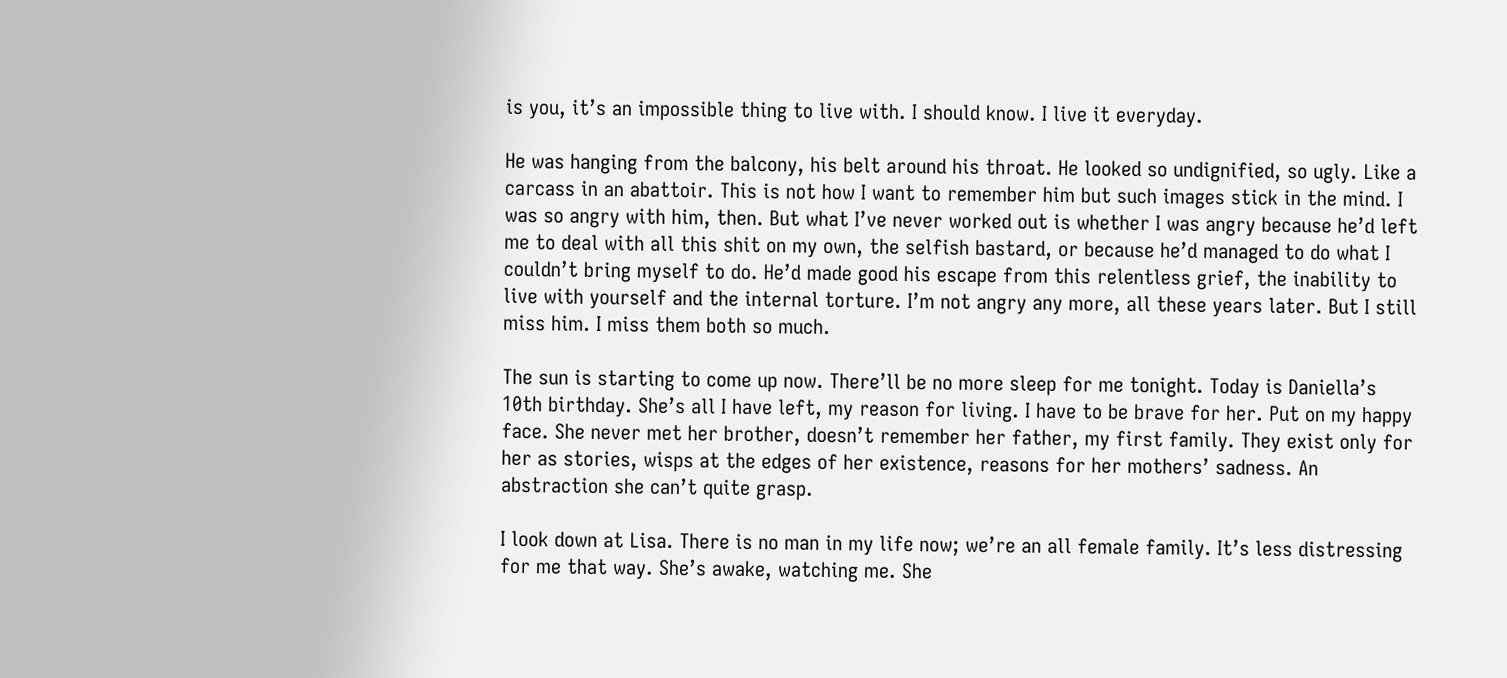is you, it’s an impossible thing to live with. I should know. I live it everyday.

He was hanging from the balcony, his belt around his throat. He looked so undignified, so ugly. Like a carcass in an abattoir. This is not how I want to remember him but such images stick in the mind. I was so angry with him, then. But what I’ve never worked out is whether I was angry because he’d left me to deal with all this shit on my own, the selfish bastard, or because he’d managed to do what I couldn’t bring myself to do. He’d made good his escape from this relentless grief, the inability to live with yourself and the internal torture. I’m not angry any more, all these years later. But I still miss him. I miss them both so much.

The sun is starting to come up now. There’ll be no more sleep for me tonight. Today is Daniella’s 10th birthday. She’s all I have left, my reason for living. I have to be brave for her. Put on my happy face. She never met her brother, doesn’t remember her father, my first family. They exist only for her as stories, wisps at the edges of her existence, reasons for her mothers’ sadness. An abstraction she can’t quite grasp.

I look down at Lisa. There is no man in my life now; we’re an all female family. It’s less distressing for me that way. She’s awake, watching me. She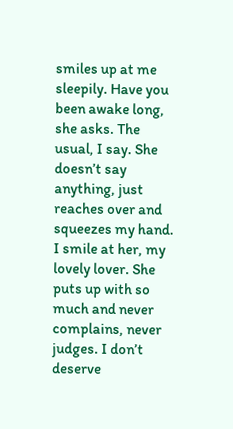smiles up at me sleepily. Have you been awake long, she asks. The usual, I say. She doesn’t say anything, just reaches over and squeezes my hand. I smile at her, my lovely lover. She puts up with so much and never complains, never judges. I don’t deserve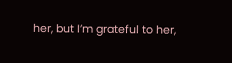her, but I’m grateful to her,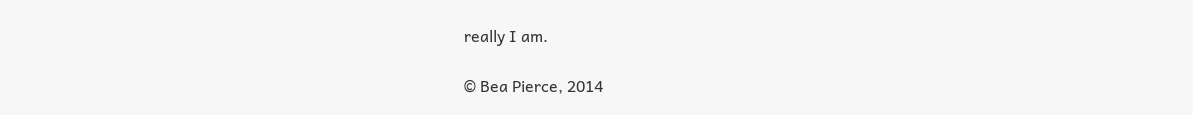really I am.

© Bea Pierce, 2014